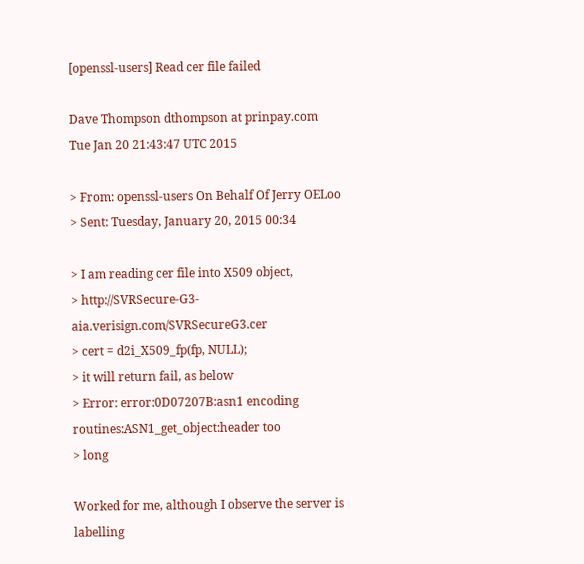[openssl-users] Read cer file failed

Dave Thompson dthompson at prinpay.com
Tue Jan 20 21:43:47 UTC 2015

> From: openssl-users On Behalf Of Jerry OELoo
> Sent: Tuesday, January 20, 2015 00:34

> I am reading cer file into X509 object,
> http://SVRSecure-G3-aia.verisign.com/SVRSecureG3.cer
> cert = d2i_X509_fp(fp, NULL);
> it will return fail, as below
> Error: error:0D07207B:asn1 encoding routines:ASN1_get_object:header too
> long

Worked for me, although I observe the server is labelling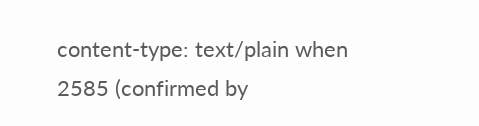content-type: text/plain when 2585 (confirmed by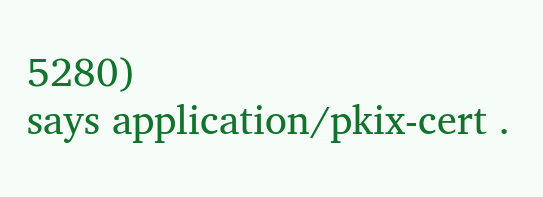5280)
says application/pkix-cert .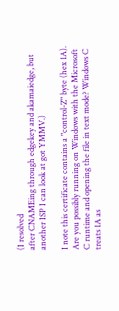(I resolved
after CNAMEing through edgekey and akamaiedge, but
another ISP I can look at got YMMV.)

I note this certificate contains a "control-Z" byte (hex 1A).
Are you possibly running on Windows with the Microsoft
C runtime and opening the file in text mode? Windows C
treats 1A as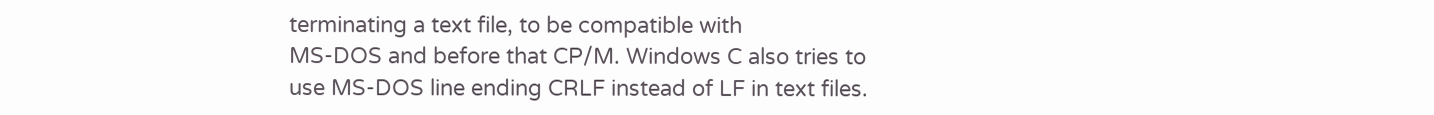terminating a text file, to be compatible with
MS-DOS and before that CP/M. Windows C also tries to
use MS-DOS line ending CRLF instead of LF in text files.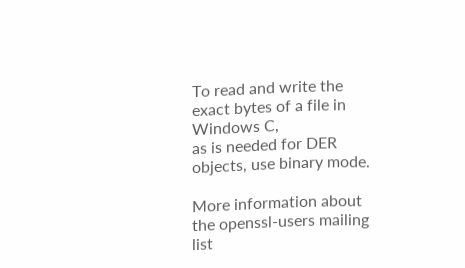To read and write the exact bytes of a file in Windows C,
as is needed for DER objects, use binary mode.

More information about the openssl-users mailing list